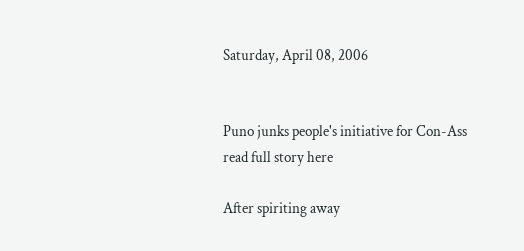Saturday, April 08, 2006


Puno junks people's initiative for Con-Ass
read full story here

After spiriting away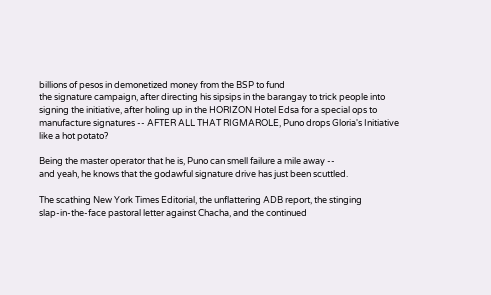billions of pesos in demonetized money from the BSP to fund
the signature campaign, after directing his sipsips in the barangay to trick people into
signing the initiative, after holing up in the HORIZON Hotel Edsa for a special ops to
manufacture signatures -- AFTER ALL THAT RIGMAROLE, Puno drops Gloria's Initiative
like a hot potato?

Being the master operator that he is, Puno can smell failure a mile away --
and yeah, he knows that the godawful signature drive has just been scuttled.

The scathing New York Times Editorial, the unflattering ADB report, the stinging
slap-in-the-face pastoral letter against Chacha, and the continued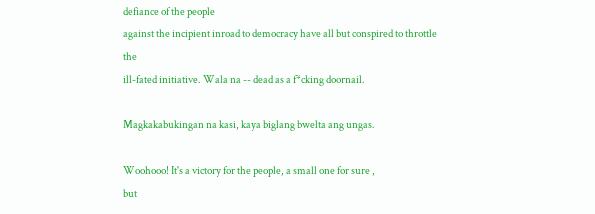defiance of the people
against the incipient inroad to democracy have all but conspired to throttle the
ill-fated initiative. Wala na -- dead as a f*cking doornail.

Magkakabukingan na kasi, kaya biglang bwelta ang ungas.

Woohooo! It's a victory for the people, a small one for sure ,
but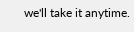we'll take it anytime.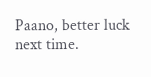Paano, better luck next time.